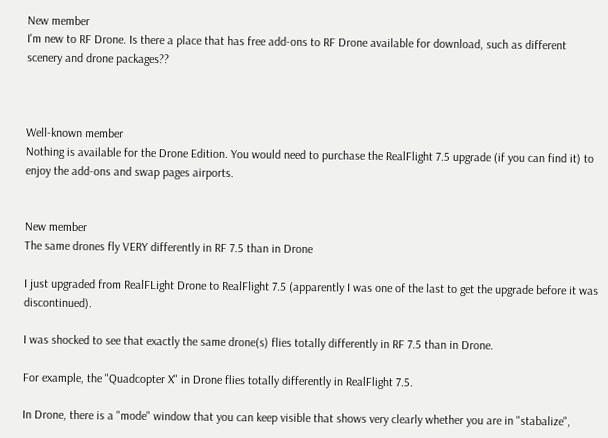New member
I'm new to RF Drone. Is there a place that has free add-ons to RF Drone available for download, such as different scenery and drone packages??



Well-known member
Nothing is available for the Drone Edition. You would need to purchase the RealFlight 7.5 upgrade (if you can find it) to enjoy the add-ons and swap pages airports.


New member
The same drones fly VERY differently in RF 7.5 than in Drone

I just upgraded from RealFLight Drone to RealFlight 7.5 (apparently I was one of the last to get the upgrade before it was discontinued).

I was shocked to see that exactly the same drone(s) flies totally differently in RF 7.5 than in Drone.

For example, the "Quadcopter X" in Drone flies totally differently in RealFlight 7.5.

In Drone, there is a "mode" window that you can keep visible that shows very clearly whether you are in "stabalize",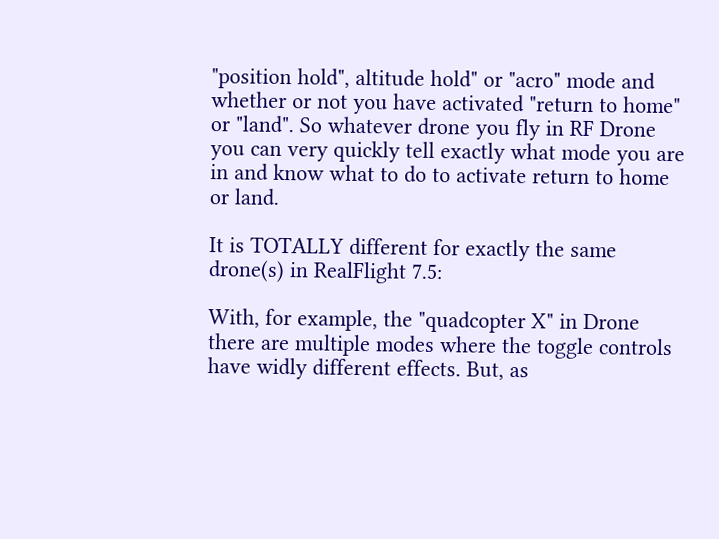"position hold", altitude hold" or "acro" mode and whether or not you have activated "return to home" or "land". So whatever drone you fly in RF Drone you can very quickly tell exactly what mode you are in and know what to do to activate return to home or land.

It is TOTALLY different for exactly the same drone(s) in RealFlight 7.5:

With, for example, the "quadcopter X" in Drone there are multiple modes where the toggle controls have widly different effects. But, as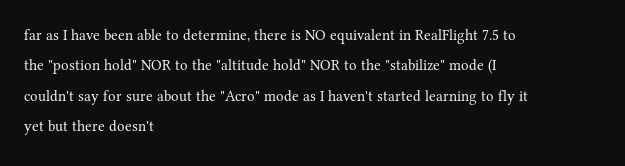far as I have been able to determine, there is NO equivalent in RealFlight 7.5 to the "postion hold" NOR to the "altitude hold" NOR to the "stabilize" mode (I couldn't say for sure about the "Acro" mode as I haven't started learning to fly it yet but there doesn't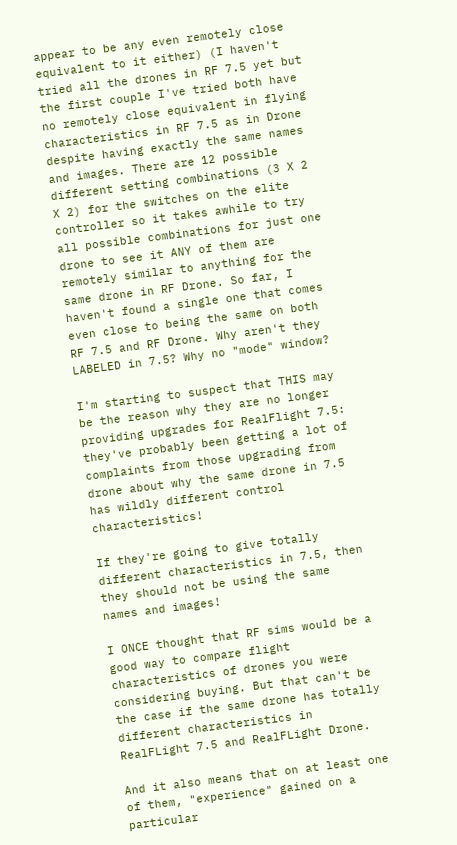appear to be any even remotely close equivalent to it either) (I haven't tried all the drones in RF 7.5 yet but the first couple I've tried both have no remotely close equivalent in flying characteristics in RF 7.5 as in Drone despite having exactly the same names and images. There are 12 possible different setting combinations (3 X 2 X 2) for the switches on the elite controller so it takes awhile to try all possible combinations for just one drone to see it ANY of them are remotely similar to anything for the same drone in RF Drone. So far, I haven't found a single one that comes even close to being the same on both RF 7.5 and RF Drone. Why aren't they LABELED in 7.5? Why no "mode" window?

I'm starting to suspect that THIS may be the reason why they are no longer providing upgrades for RealFlight 7.5: they've probably been getting a lot of complaints from those upgrading from drone about why the same drone in 7.5 has wildly different control characteristics!

If they're going to give totally different characteristics in 7.5, then they should not be using the same names and images!

I ONCE thought that RF sims would be a good way to compare flight characteristics of drones you were considering buying. But that can't be the case if the same drone has totally different characteristics in RealFLight 7.5 and RealFLight Drone.

And it also means that on at least one of them, "experience" gained on a particular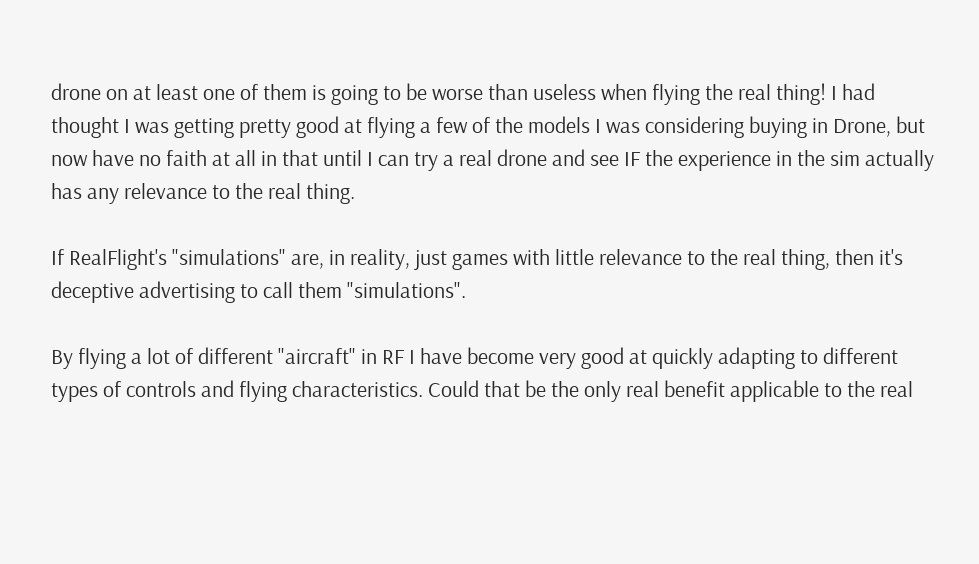drone on at least one of them is going to be worse than useless when flying the real thing! I had thought I was getting pretty good at flying a few of the models I was considering buying in Drone, but now have no faith at all in that until I can try a real drone and see IF the experience in the sim actually has any relevance to the real thing.

If RealFlight's "simulations" are, in reality, just games with little relevance to the real thing, then it's deceptive advertising to call them "simulations".

By flying a lot of different "aircraft" in RF I have become very good at quickly adapting to different types of controls and flying characteristics. Could that be the only real benefit applicable to the real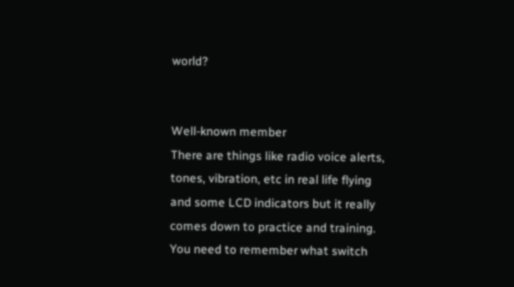world?


Well-known member
There are things like radio voice alerts, tones, vibration, etc in real life flying and some LCD indicators but it really comes down to practice and training. You need to remember what switch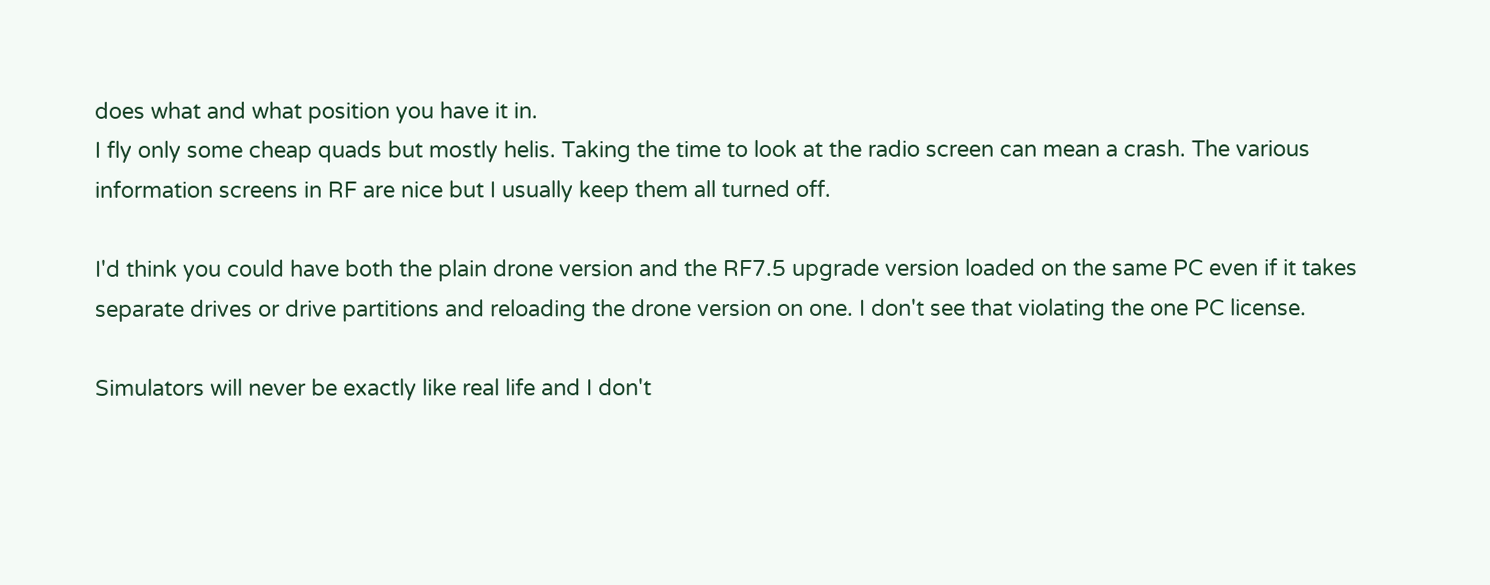does what and what position you have it in.
I fly only some cheap quads but mostly helis. Taking the time to look at the radio screen can mean a crash. The various information screens in RF are nice but I usually keep them all turned off.

I'd think you could have both the plain drone version and the RF7.5 upgrade version loaded on the same PC even if it takes separate drives or drive partitions and reloading the drone version on one. I don't see that violating the one PC license.

Simulators will never be exactly like real life and I don't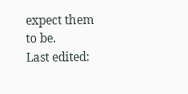expect them to be.
Last edited: